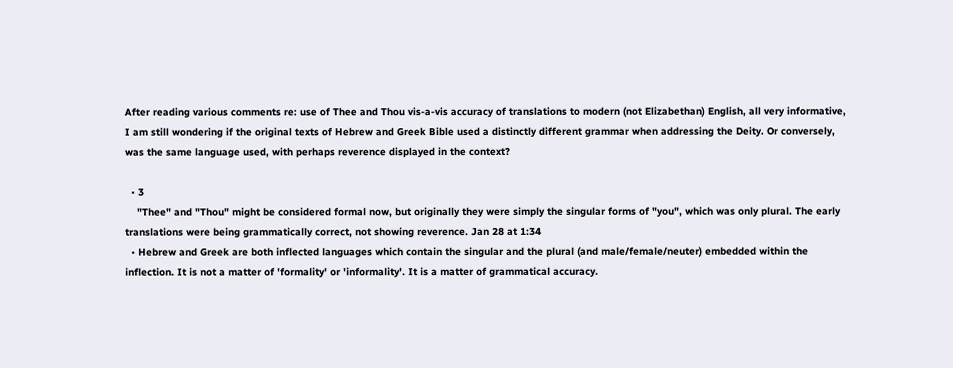After reading various comments re: use of Thee and Thou vis-a-vis accuracy of translations to modern (not Elizabethan) English, all very informative, I am still wondering if the original texts of Hebrew and Greek Bible used a distinctly different grammar when addressing the Deity. Or conversely, was the same language used, with perhaps reverence displayed in the context?

  • 3
    "Thee" and "Thou" might be considered formal now, but originally they were simply the singular forms of "you", which was only plural. The early translations were being grammatically correct, not showing reverence. Jan 28 at 1:34
  • Hebrew and Greek are both inflected languages which contain the singular and the plural (and male/female/neuter) embedded within the inflection. It is not a matter of 'formality' or 'informality'. It is a matter of grammatical accuracy.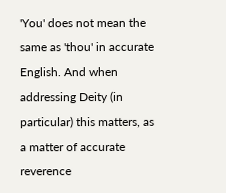'You' does not mean the same as 'thou' in accurate English. And when addressing Deity (in particular) this matters, as a matter of accurate reverence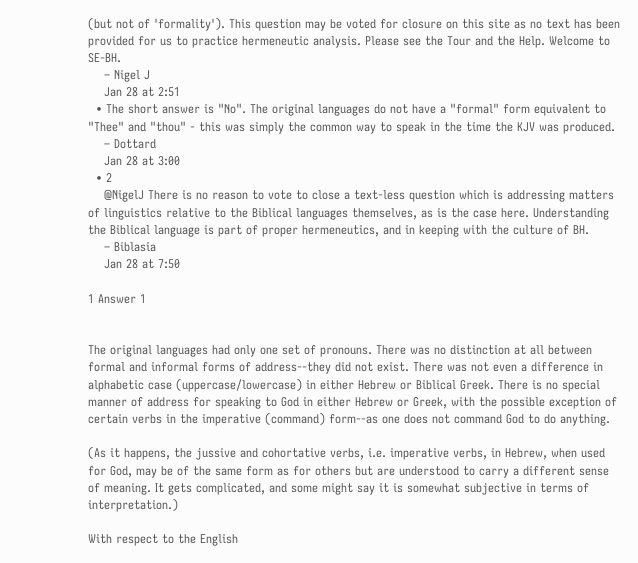(but not of 'formality'). This question may be voted for closure on this site as no text has been provided for us to practice hermeneutic analysis. Please see the Tour and the Help. Welcome to SE-BH.
    – Nigel J
    Jan 28 at 2:51
  • The short answer is "No". The original languages do not have a "formal" form equivalent to "Thee" and "thou" - this was simply the common way to speak in the time the KJV was produced.
    – Dottard
    Jan 28 at 3:00
  • 2
    @NigelJ There is no reason to vote to close a text-less question which is addressing matters of linguistics relative to the Biblical languages themselves, as is the case here. Understanding the Biblical language is part of proper hermeneutics, and in keeping with the culture of BH.
    – Biblasia
    Jan 28 at 7:50

1 Answer 1


The original languages had only one set of pronouns. There was no distinction at all between formal and informal forms of address--they did not exist. There was not even a difference in alphabetic case (uppercase/lowercase) in either Hebrew or Biblical Greek. There is no special manner of address for speaking to God in either Hebrew or Greek, with the possible exception of certain verbs in the imperative (command) form--as one does not command God to do anything.

(As it happens, the jussive and cohortative verbs, i.e. imperative verbs, in Hebrew, when used for God, may be of the same form as for others but are understood to carry a different sense of meaning. It gets complicated, and some might say it is somewhat subjective in terms of interpretation.)

With respect to the English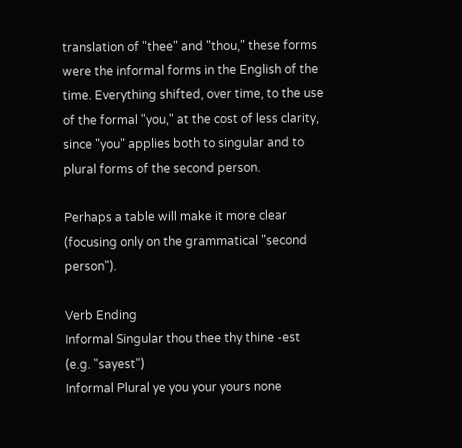translation of "thee" and "thou," these forms were the informal forms in the English of the time. Everything shifted, over time, to the use of the formal "you," at the cost of less clarity, since "you" applies both to singular and to plural forms of the second person.

Perhaps a table will make it more clear (focusing only on the grammatical "second person").

Verb Ending
Informal Singular thou thee thy thine -est
(e.g. "sayest")
Informal Plural ye you your yours none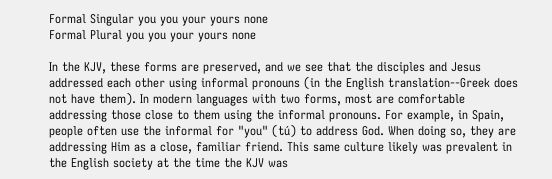Formal Singular you you your yours none
Formal Plural you you your yours none

In the KJV, these forms are preserved, and we see that the disciples and Jesus addressed each other using informal pronouns (in the English translation--Greek does not have them). In modern languages with two forms, most are comfortable addressing those close to them using the informal pronouns. For example, in Spain, people often use the informal for "you" (tú) to address God. When doing so, they are addressing Him as a close, familiar friend. This same culture likely was prevalent in the English society at the time the KJV was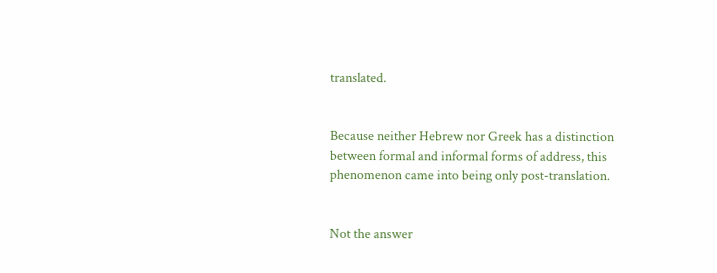translated.


Because neither Hebrew nor Greek has a distinction between formal and informal forms of address, this phenomenon came into being only post-translation.


Not the answer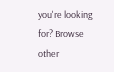you're looking for? Browse other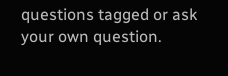questions tagged or ask your own question.